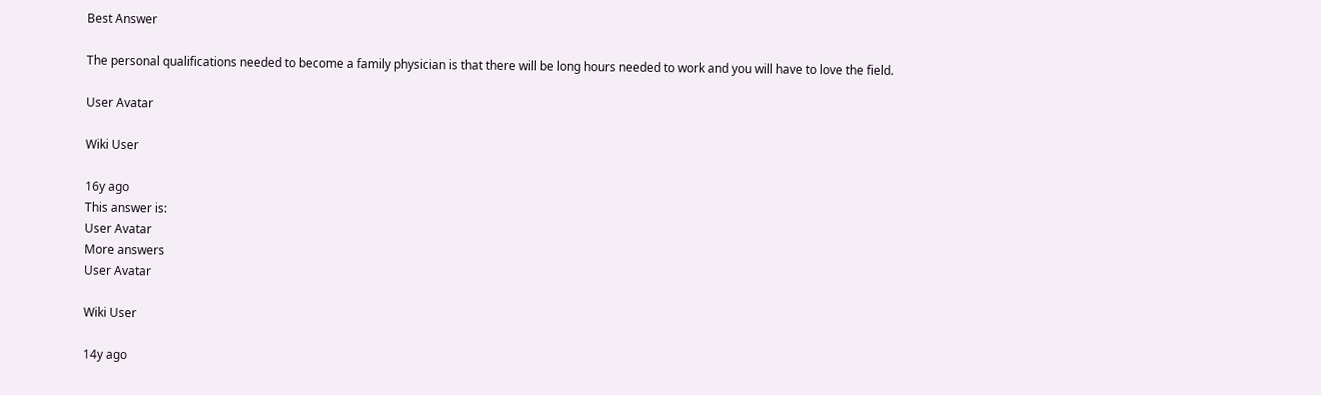Best Answer

The personal qualifications needed to become a family physician is that there will be long hours needed to work and you will have to love the field.

User Avatar

Wiki User

16y ago
This answer is:
User Avatar
More answers
User Avatar

Wiki User

14y ago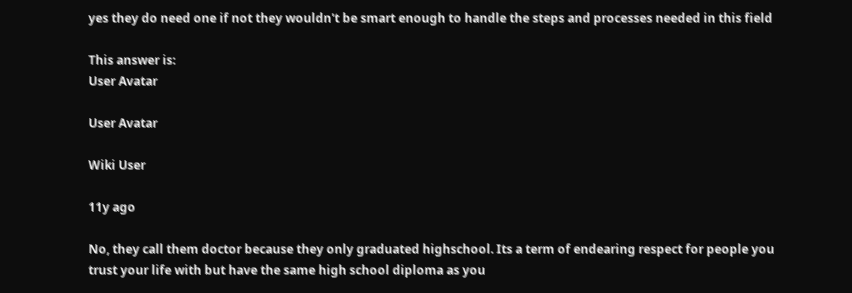yes they do need one if not they wouldn't be smart enough to handle the steps and processes needed in this field

This answer is:
User Avatar

User Avatar

Wiki User

11y ago

No, they call them doctor because they only graduated highschool. Its a term of endearing respect for people you trust your life with but have the same high school diploma as you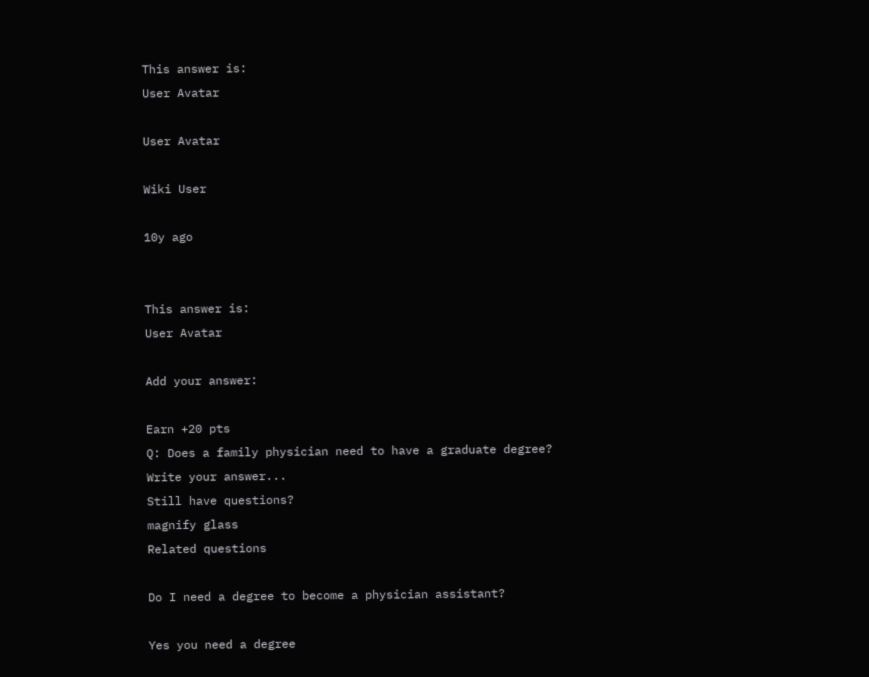This answer is:
User Avatar

User Avatar

Wiki User

10y ago


This answer is:
User Avatar

Add your answer:

Earn +20 pts
Q: Does a family physician need to have a graduate degree?
Write your answer...
Still have questions?
magnify glass
Related questions

Do I need a degree to become a physician assistant?

Yes you need a degree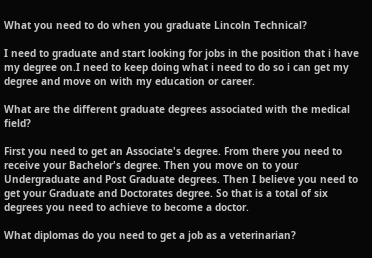What you need to do when you graduate Lincoln Technical?

I need to graduate and start looking for jobs in the position that i have my degree on.I need to keep doing what i need to do so i can get my degree and move on with my education or career.

What are the different graduate degrees associated with the medical field?

First you need to get an Associate's degree. From there you need to receive your Bachelor's degree. Then you move on to your Undergraduate and Post Graduate degrees. Then I believe you need to get your Graduate and Doctorates degree. So that is a total of six degrees you need to achieve to become a doctor.

What diplomas do you need to get a job as a veterinarian?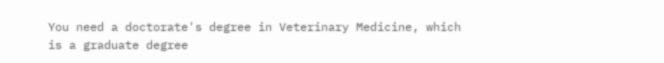You need a doctorate's degree in Veterinary Medicine, which is a graduate degree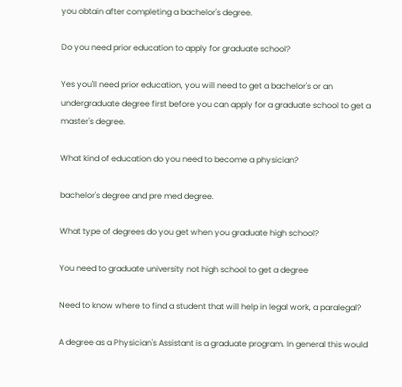you obtain after completing a bachelor's degree.

Do you need prior education to apply for graduate school?

Yes you'll need prior education, you will need to get a bachelor's or an undergraduate degree first before you can apply for a graduate school to get a master's degree.

What kind of education do you need to become a physician?

bachelor's degree and pre med degree.

What type of degrees do you get when you graduate high school?

You need to graduate university not high school to get a degree

Need to know where to find a student that will help in legal work, a paralegal?

A degree as a Physician's Assistant is a graduate program. In general this would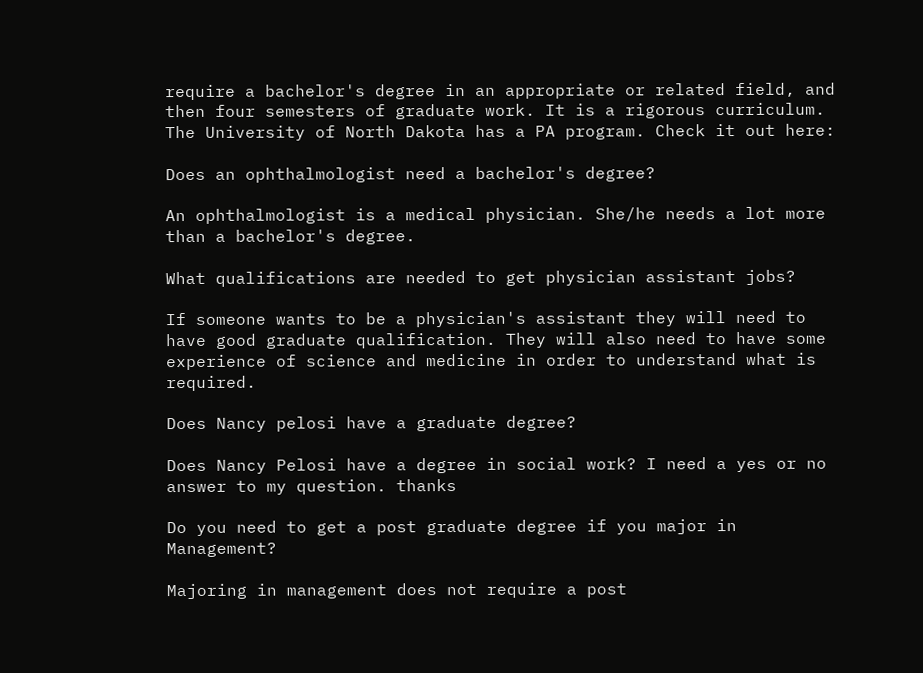require a bachelor's degree in an appropriate or related field, and then four semesters of graduate work. It is a rigorous curriculum. The University of North Dakota has a PA program. Check it out here:

Does an ophthalmologist need a bachelor's degree?

An ophthalmologist is a medical physician. She/he needs a lot more than a bachelor's degree.

What qualifications are needed to get physician assistant jobs?

If someone wants to be a physician's assistant they will need to have good graduate qualification. They will also need to have some experience of science and medicine in order to understand what is required.

Does Nancy pelosi have a graduate degree?

Does Nancy Pelosi have a degree in social work? I need a yes or no answer to my question. thanks

Do you need to get a post graduate degree if you major in Management?

Majoring in management does not require a post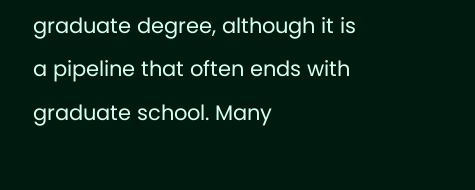graduate degree, although it is a pipeline that often ends with graduate school. Many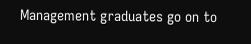Management graduates go on to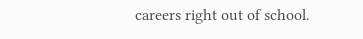careers right out of school.